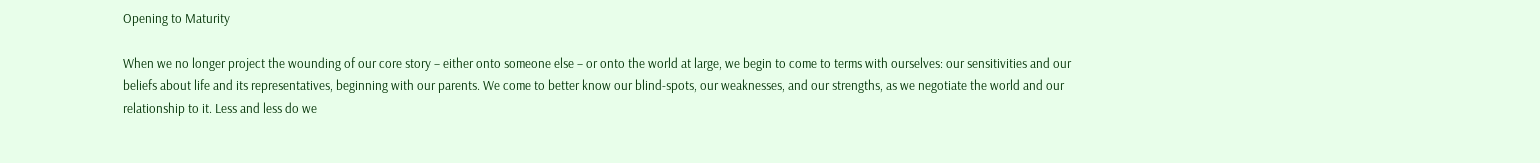Opening to Maturity

When we no longer project the wounding of our core story – either onto someone else – or onto the world at large, we begin to come to terms with ourselves: our sensitivities and our beliefs about life and its representatives, beginning with our parents. We come to better know our blind-spots, our weaknesses, and our strengths, as we negotiate the world and our relationship to it. Less and less do we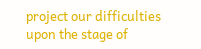project our difficulties upon the stage of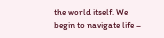the world itself. We begin to navigate life –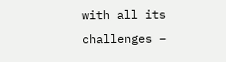with all its challenges –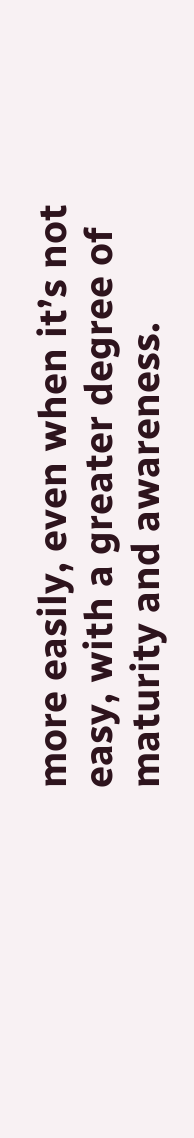more easily, even when it’s not easy, with a greater degree of maturity and awareness.